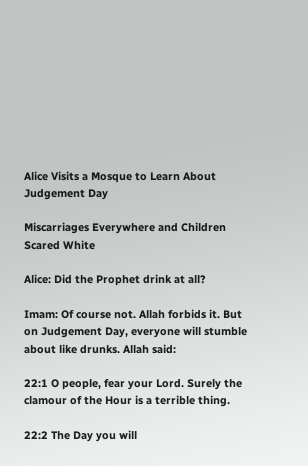Alice Visits a Mosque to Learn About Judgement Day

Miscarriages Everywhere and Children Scared White

Alice: Did the Prophet drink at all?

Imam: Of course not. Allah forbids it. But on Judgement Day, everyone will stumble about like drunks. Allah said:

22:1 O people, fear your Lord. Surely the clamour of the Hour is a terrible thing.

22:2 The Day you will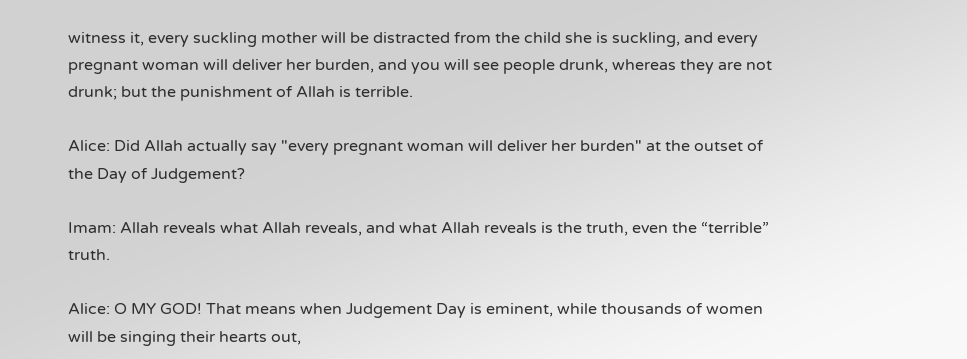witness it, every suckling mother will be distracted from the child she is suckling, and every pregnant woman will deliver her burden, and you will see people drunk, whereas they are not drunk; but the punishment of Allah is terrible.

Alice: Did Allah actually say "every pregnant woman will deliver her burden" at the outset of the Day of Judgement?

Imam: Allah reveals what Allah reveals, and what Allah reveals is the truth, even the “terrible” truth.

Alice: O MY GOD! That means when Judgement Day is eminent, while thousands of women will be singing their hearts out,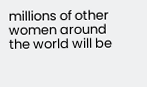millions of other women around the world will be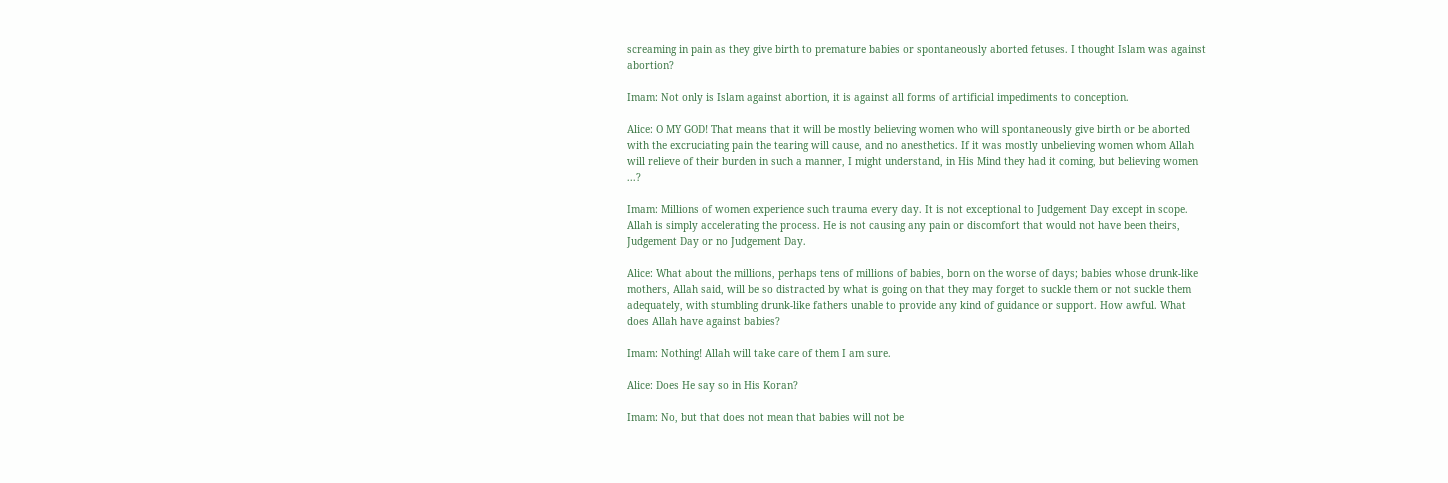screaming in pain as they give birth to premature babies or spontaneously aborted fetuses. I thought Islam was against abortion?

Imam: Not only is Islam against abortion, it is against all forms of artificial impediments to conception.

Alice: O MY GOD! That means that it will be mostly believing women who will spontaneously give birth or be aborted with the excruciating pain the tearing will cause, and no anesthetics. If it was mostly unbelieving women whom Allah will relieve of their burden in such a manner, I might understand, in His Mind they had it coming, but believing women ...?

Imam: Millions of women experience such trauma every day. It is not exceptional to Judgement Day except in scope. Allah is simply accelerating the process. He is not causing any pain or discomfort that would not have been theirs, Judgement Day or no Judgement Day.

Alice: What about the millions, perhaps tens of millions of babies, born on the worse of days; babies whose drunk-like mothers, Allah said, will be so distracted by what is going on that they may forget to suckle them or not suckle them adequately, with stumbling drunk-like fathers unable to provide any kind of guidance or support. How awful. What does Allah have against babies?

Imam: Nothing! Allah will take care of them I am sure.

Alice: Does He say so in His Koran?

Imam: No, but that does not mean that babies will not be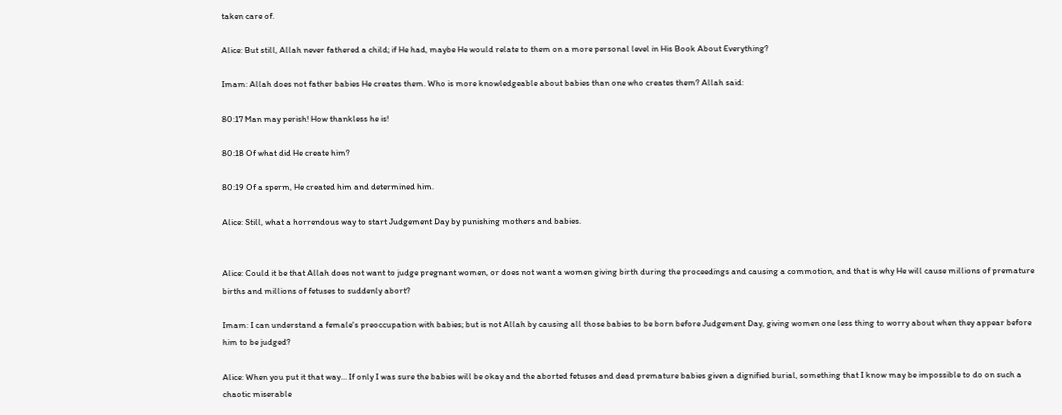taken care of.

Alice: But still, Allah never fathered a child; if He had, maybe He would relate to them on a more personal level in His Book About Everything?

Imam: Allah does not father babies He creates them. Who is more knowledgeable about babies than one who creates them? Allah said:

80:17 Man may perish! How thankless he is!

80:18 Of what did He create him?

80:19 Of a sperm, He created him and determined him.

Alice: Still, what a horrendous way to start Judgement Day by punishing mothers and babies.


Alice: Could it be that Allah does not want to judge pregnant women, or does not want a women giving birth during the proceedings and causing a commotion, and that is why He will cause millions of premature births and millions of fetuses to suddenly abort?

Imam: I can understand a female's preoccupation with babies; but is not Allah by causing all those babies to be born before Judgement Day, giving women one less thing to worry about when they appear before him to be judged?

Alice: When you put it that way… If only I was sure the babies will be okay and the aborted fetuses and dead premature babies given a dignified burial, something that I know may be impossible to do on such a chaotic miserable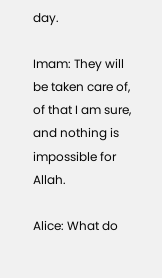day.

Imam: They will be taken care of, of that I am sure, and nothing is impossible for Allah.

Alice: What do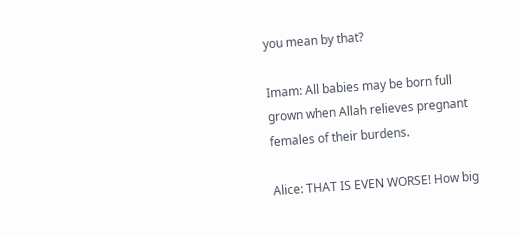you mean by that?

Imam: All babies may be born full grown when Allah relieves pregnant females of their burdens.

Alice: THAT IS EVEN WORSE! How big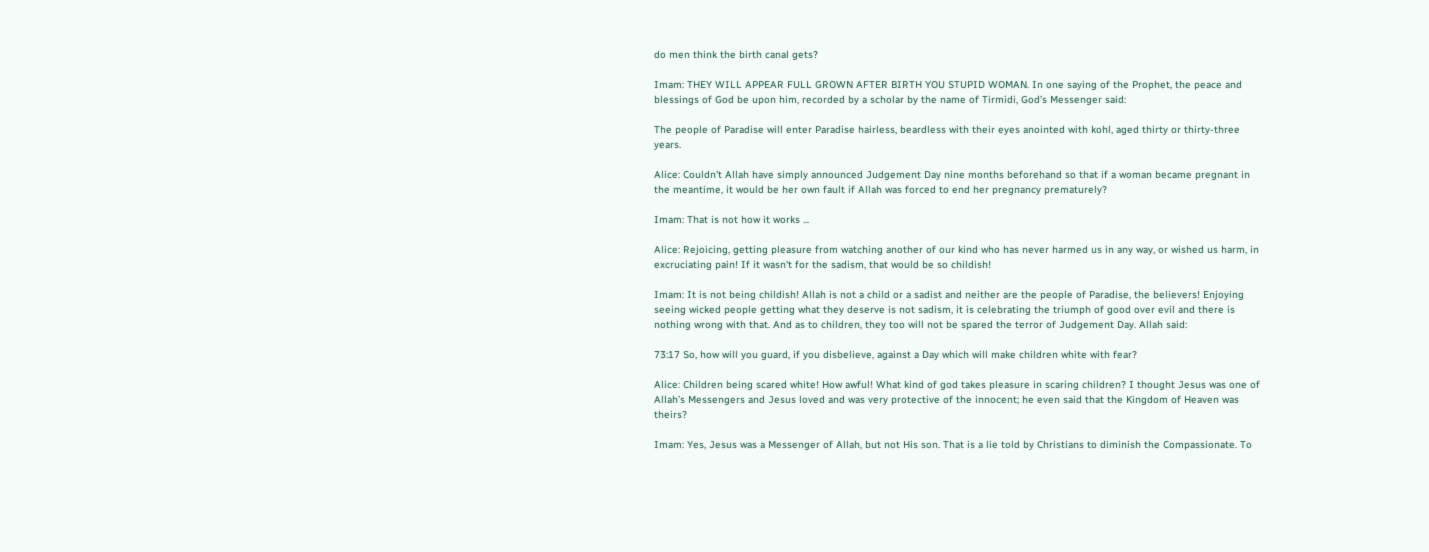do men think the birth canal gets?

Imam: THEY WILL APPEAR FULL GROWN AFTER BIRTH YOU STUPID WOMAN. In one saying of the Prophet, the peace and blessings of God be upon him, recorded by a scholar by the name of Tirmidi, God’s Messenger said:

The people of Paradise will enter Paradise hairless, beardless with their eyes anointed with kohl, aged thirty or thirty-three years.

Alice: Couldn't Allah have simply announced Judgement Day nine months beforehand so that if a woman became pregnant in the meantime, it would be her own fault if Allah was forced to end her pregnancy prematurely?

Imam: That is not how it works ...

Alice: Rejoicing, getting pleasure from watching another of our kind who has never harmed us in any way, or wished us harm, in excruciating pain! If it wasn't for the sadism, that would be so childish!

Imam: It is not being childish! Allah is not a child or a sadist and neither are the people of Paradise, the believers! Enjoying seeing wicked people getting what they deserve is not sadism, it is celebrating the triumph of good over evil and there is nothing wrong with that. And as to children, they too will not be spared the terror of Judgement Day. Allah said:

73:17 So, how will you guard, if you disbelieve, against a Day which will make children white with fear?

Alice: Children being scared white! How awful! What kind of god takes pleasure in scaring children? I thought Jesus was one of Allah’s Messengers and Jesus loved and was very protective of the innocent; he even said that the Kingdom of Heaven was theirs?

Imam: Yes, Jesus was a Messenger of Allah, but not His son. That is a lie told by Christians to diminish the Compassionate. To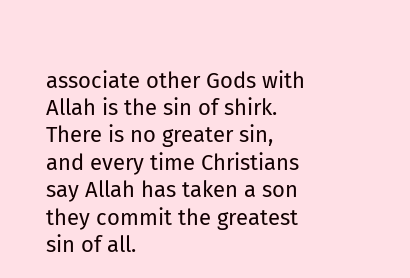associate other Gods with Allah is the sin of shirk. There is no greater sin, and every time Christians say Allah has taken a son they commit the greatest sin of all.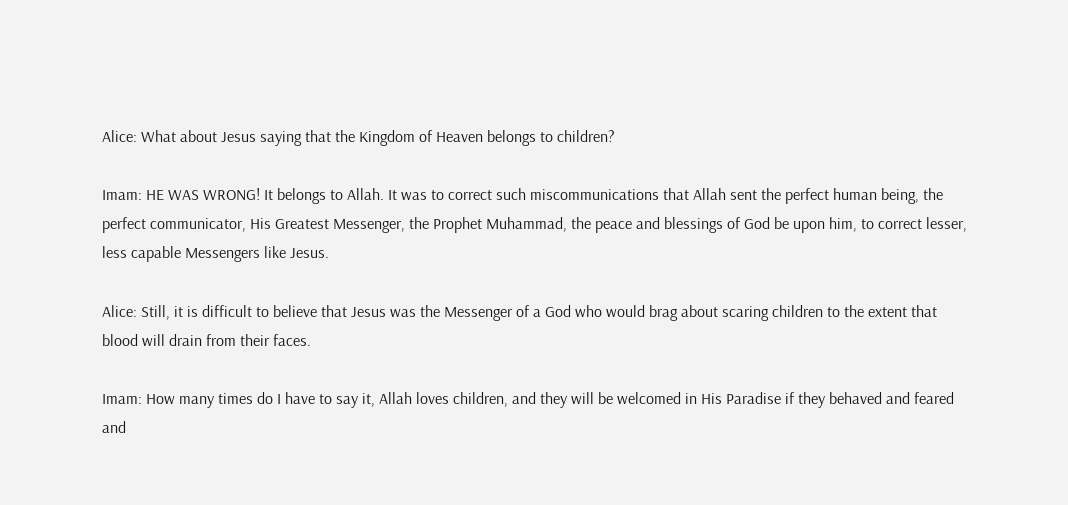Alice: What about Jesus saying that the Kingdom of Heaven belongs to children?

Imam: HE WAS WRONG! It belongs to Allah. It was to correct such miscommunications that Allah sent the perfect human being, the perfect communicator, His Greatest Messenger, the Prophet Muhammad, the peace and blessings of God be upon him, to correct lesser, less capable Messengers like Jesus.

Alice: Still, it is difficult to believe that Jesus was the Messenger of a God who would brag about scaring children to the extent that blood will drain from their faces.

Imam: How many times do I have to say it, Allah loves children, and they will be welcomed in His Paradise if they behaved and feared and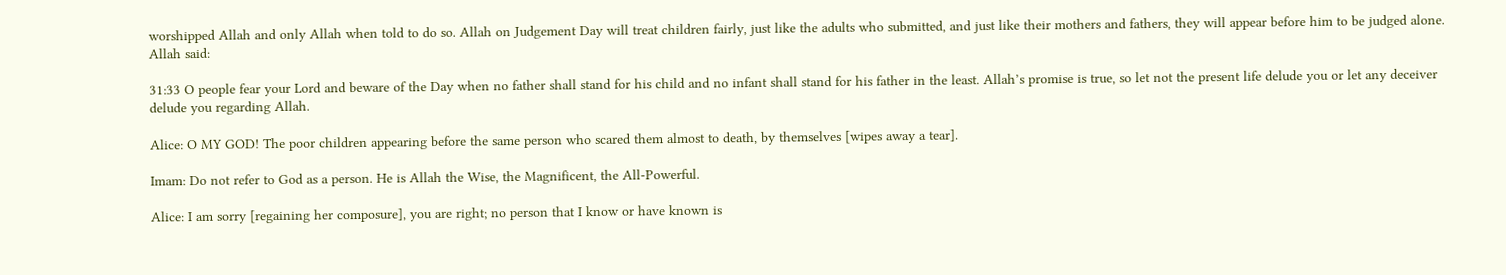worshipped Allah and only Allah when told to do so. Allah on Judgement Day will treat children fairly, just like the adults who submitted, and just like their mothers and fathers, they will appear before him to be judged alone. Allah said:

31:33 O people fear your Lord and beware of the Day when no father shall stand for his child and no infant shall stand for his father in the least. Allah’s promise is true, so let not the present life delude you or let any deceiver delude you regarding Allah.

Alice: O MY GOD! The poor children appearing before the same person who scared them almost to death, by themselves [wipes away a tear].

Imam: Do not refer to God as a person. He is Allah the Wise, the Magnificent, the All-Powerful.

Alice: I am sorry [regaining her composure], you are right; no person that I know or have known is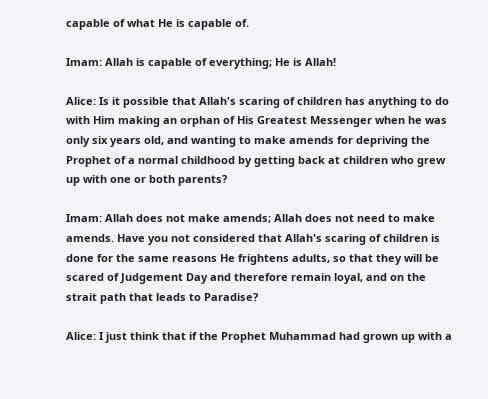capable of what He is capable of.

Imam: Allah is capable of everything; He is Allah!

Alice: Is it possible that Allah's scaring of children has anything to do with Him making an orphan of His Greatest Messenger when he was only six years old, and wanting to make amends for depriving the Prophet of a normal childhood by getting back at children who grew up with one or both parents?

Imam: Allah does not make amends; Allah does not need to make amends. Have you not considered that Allah's scaring of children is done for the same reasons He frightens adults, so that they will be scared of Judgement Day and therefore remain loyal, and on the strait path that leads to Paradise?

Alice: I just think that if the Prophet Muhammad had grown up with a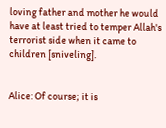loving father and mother he would have at least tried to temper Allah's terrorist side when it came to children [sniveling].


Alice: Of course; it is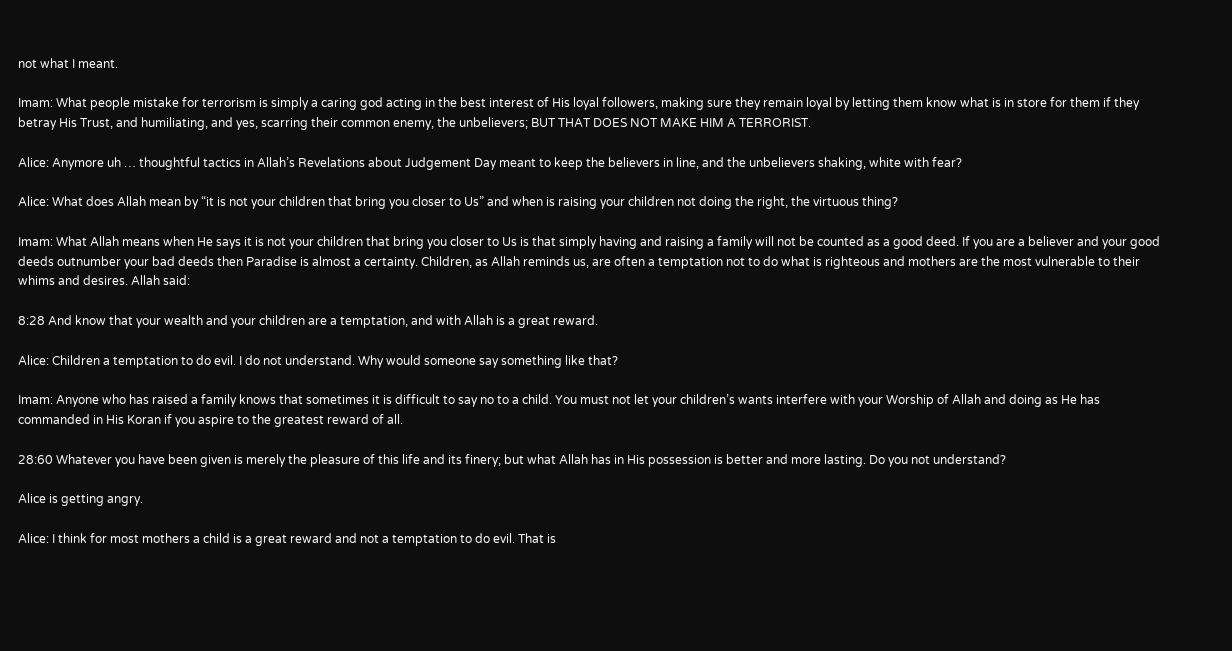not what I meant.

Imam: What people mistake for terrorism is simply a caring god acting in the best interest of His loyal followers, making sure they remain loyal by letting them know what is in store for them if they betray His Trust, and humiliating, and yes, scarring their common enemy, the unbelievers; BUT THAT DOES NOT MAKE HIM A TERRORIST.

Alice: Anymore uh … thoughtful tactics in Allah’s Revelations about Judgement Day meant to keep the believers in line, and the unbelievers shaking, white with fear?

Alice: What does Allah mean by “it is not your children that bring you closer to Us” and when is raising your children not doing the right, the virtuous thing?

Imam: What Allah means when He says it is not your children that bring you closer to Us is that simply having and raising a family will not be counted as a good deed. If you are a believer and your good deeds outnumber your bad deeds then Paradise is almost a certainty. Children, as Allah reminds us, are often a temptation not to do what is righteous and mothers are the most vulnerable to their whims and desires. Allah said:

8:28 And know that your wealth and your children are a temptation, and with Allah is a great reward.

Alice: Children a temptation to do evil. I do not understand. Why would someone say something like that?

Imam: Anyone who has raised a family knows that sometimes it is difficult to say no to a child. You must not let your children’s wants interfere with your Worship of Allah and doing as He has commanded in His Koran if you aspire to the greatest reward of all.

28:60 Whatever you have been given is merely the pleasure of this life and its finery; but what Allah has in His possession is better and more lasting. Do you not understand?

Alice is getting angry.

Alice: I think for most mothers a child is a great reward and not a temptation to do evil. That is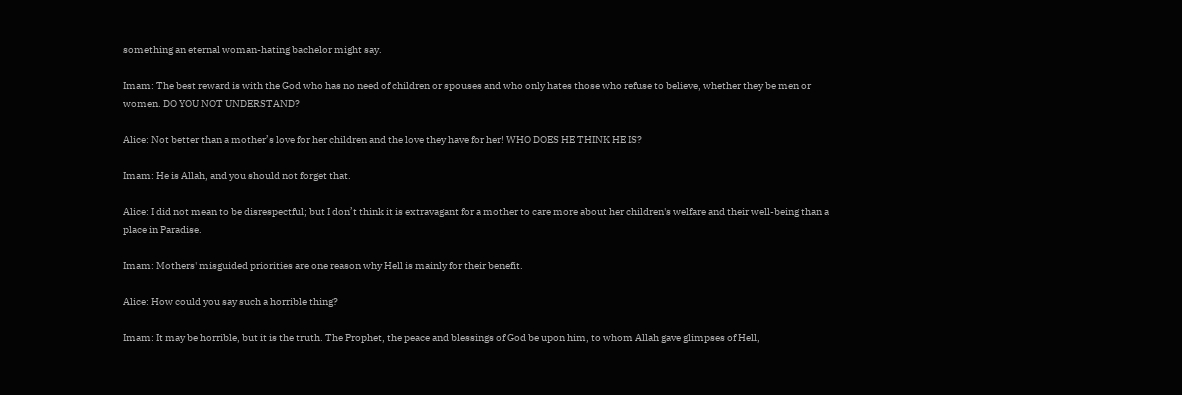something an eternal woman-hating bachelor might say.

Imam: The best reward is with the God who has no need of children or spouses and who only hates those who refuse to believe, whether they be men or women. DO YOU NOT UNDERSTAND?

Alice: Not better than a mother’s love for her children and the love they have for her! WHO DOES HE THINK HE IS?

Imam: He is Allah, and you should not forget that.

Alice: I did not mean to be disrespectful; but I don’t think it is extravagant for a mother to care more about her children's welfare and their well-being than a place in Paradise.

Imam: Mothers' misguided priorities are one reason why Hell is mainly for their benefit.

Alice: How could you say such a horrible thing?

Imam: It may be horrible, but it is the truth. The Prophet, the peace and blessings of God be upon him, to whom Allah gave glimpses of Hell,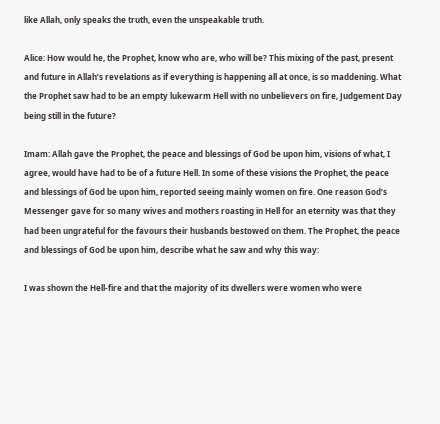like Allah, only speaks the truth, even the unspeakable truth.

Alice: How would he, the Prophet, know who are, who will be? This mixing of the past, present and future in Allah’s revelations as if everything is happening all at once, is so maddening. What the Prophet saw had to be an empty lukewarm Hell with no unbelievers on fire, Judgement Day being still in the future?

Imam: Allah gave the Prophet, the peace and blessings of God be upon him, visions of what, I agree, would have had to be of a future Hell. In some of these visions the Prophet, the peace and blessings of God be upon him, reported seeing mainly women on fire. One reason God’s Messenger gave for so many wives and mothers roasting in Hell for an eternity was that they had been ungrateful for the favours their husbands bestowed on them. The Prophet, the peace and blessings of God be upon him, describe what he saw and why this way:

I was shown the Hell-fire and that the majority of its dwellers were women who were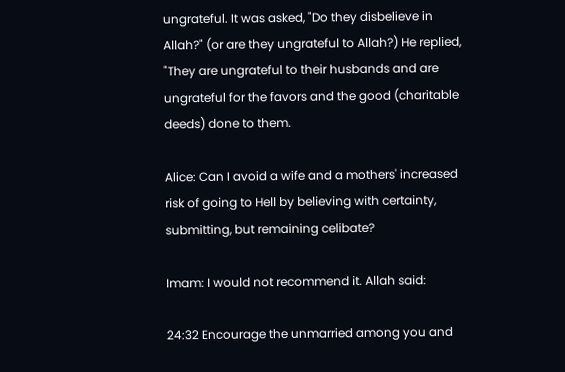ungrateful. It was asked, "Do they disbelieve in Allah?" (or are they ungrateful to Allah?) He replied, "They are ungrateful to their husbands and are ungrateful for the favors and the good (charitable deeds) done to them.

Alice: Can I avoid a wife and a mothers' increased risk of going to Hell by believing with certainty, submitting, but remaining celibate?

Imam: I would not recommend it. Allah said:

24:32 Encourage the unmarried among you and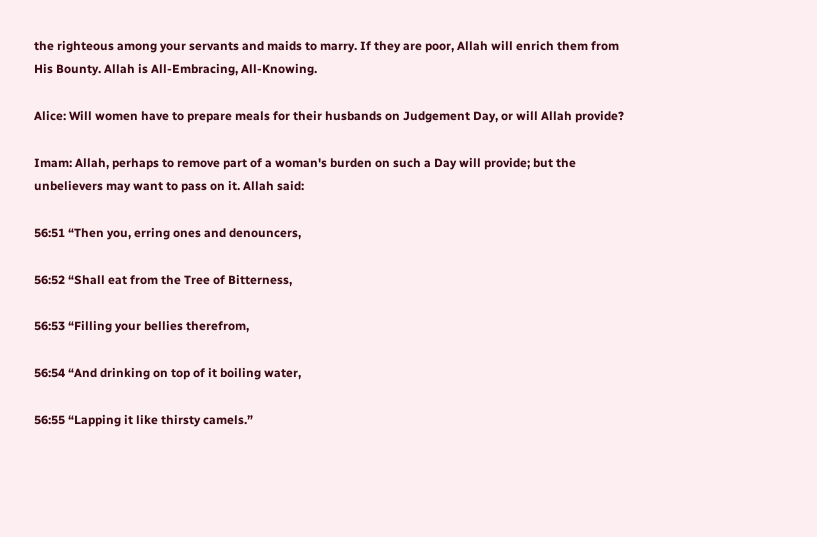the righteous among your servants and maids to marry. If they are poor, Allah will enrich them from His Bounty. Allah is All-Embracing, All-Knowing.

Alice: Will women have to prepare meals for their husbands on Judgement Day, or will Allah provide?

Imam: Allah, perhaps to remove part of a woman's burden on such a Day will provide; but the unbelievers may want to pass on it. Allah said:

56:51 “Then you, erring ones and denouncers,

56:52 “Shall eat from the Tree of Bitterness,

56:53 “Filling your bellies therefrom,

56:54 “And drinking on top of it boiling water,

56:55 “Lapping it like thirsty camels.”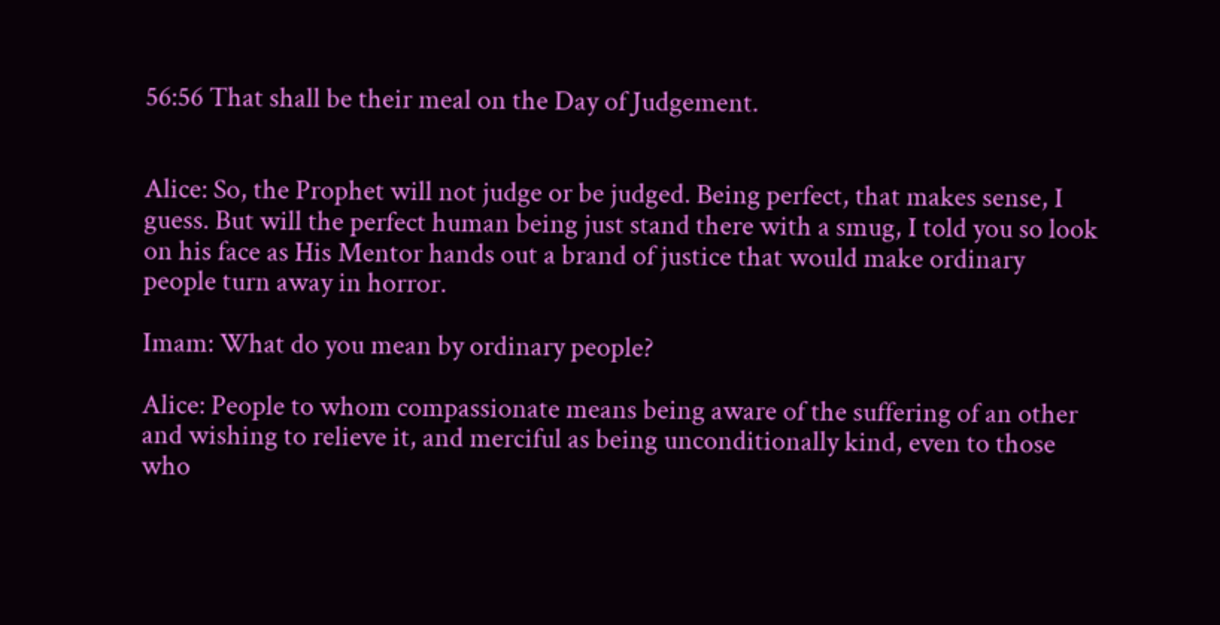56:56 That shall be their meal on the Day of Judgement.


Alice: So, the Prophet will not judge or be judged. Being perfect, that makes sense, I guess. But will the perfect human being just stand there with a smug, I told you so look on his face as His Mentor hands out a brand of justice that would make ordinary people turn away in horror.

Imam: What do you mean by ordinary people?

Alice: People to whom compassionate means being aware of the suffering of an other and wishing to relieve it, and merciful as being unconditionally kind, even to those who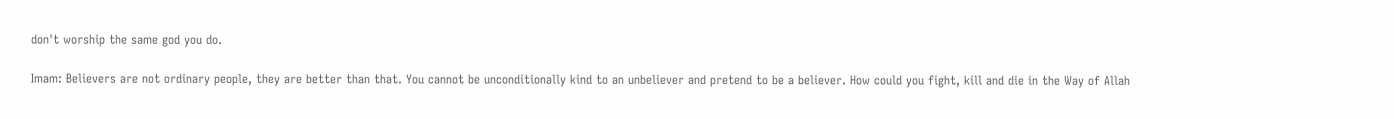don't worship the same god you do.

Imam: Believers are not ordinary people, they are better than that. You cannot be unconditionally kind to an unbeliever and pretend to be a believer. How could you fight, kill and die in the Way of Allah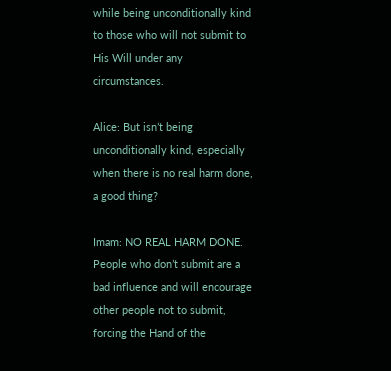while being unconditionally kind to those who will not submit to His Will under any circumstances.

Alice: But isn’t being unconditionally kind, especially when there is no real harm done, a good thing?

Imam: NO REAL HARM DONE. People who don’t submit are a bad influence and will encourage other people not to submit, forcing the Hand of the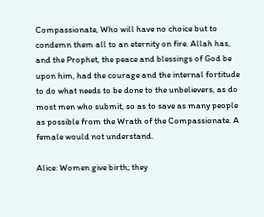Compassionate, Who will have no choice but to condemn them all to an eternity on fire. Allah has, and the Prophet, the peace and blessings of God be upon him, had the courage and the internal fortitude to do what needs to be done to the unbelievers, as do most men who submit, so as to save as many people as possible from the Wrath of the Compassionate. A female would not understand.

Alice: Women give birth; they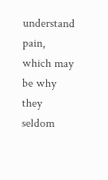understand pain, which may be why they seldom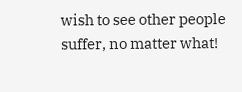wish to see other people suffer, no matter what!